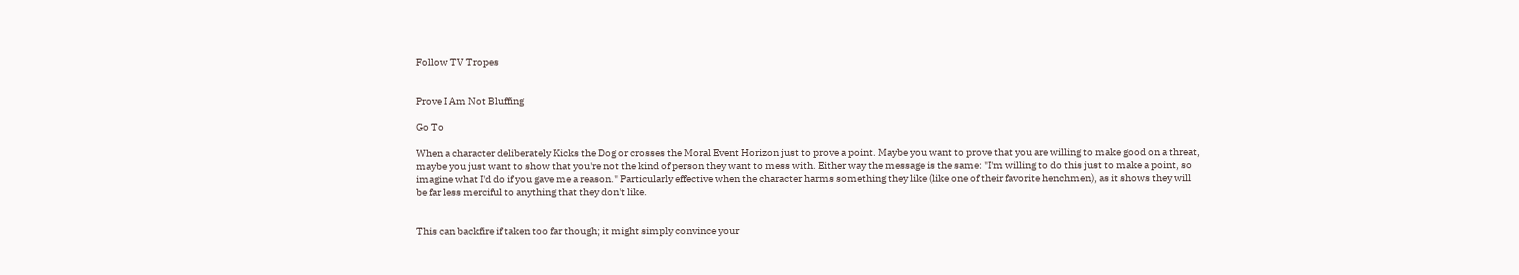Follow TV Tropes


Prove I Am Not Bluffing

Go To

When a character deliberately Kicks the Dog or crosses the Moral Event Horizon just to prove a point. Maybe you want to prove that you are willing to make good on a threat, maybe you just want to show that you're not the kind of person they want to mess with. Either way the message is the same: "I'm willing to do this just to make a point, so imagine what I'd do if you gave me a reason." Particularly effective when the character harms something they like (like one of their favorite henchmen), as it shows they will be far less merciful to anything that they don't like.


This can backfire if taken too far though; it might simply convince your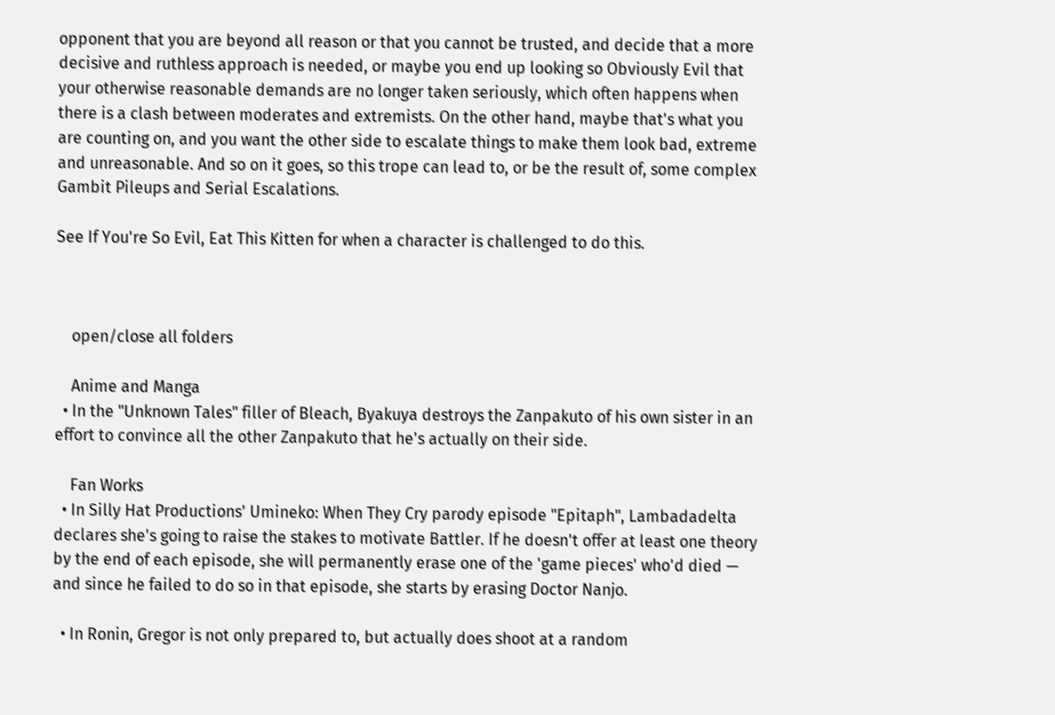opponent that you are beyond all reason or that you cannot be trusted, and decide that a more decisive and ruthless approach is needed, or maybe you end up looking so Obviously Evil that your otherwise reasonable demands are no longer taken seriously, which often happens when there is a clash between moderates and extremists. On the other hand, maybe that's what you are counting on, and you want the other side to escalate things to make them look bad, extreme and unreasonable. And so on it goes, so this trope can lead to, or be the result of, some complex Gambit Pileups and Serial Escalations.

See If You're So Evil, Eat This Kitten for when a character is challenged to do this.



    open/close all folders

    Anime and Manga
  • In the "Unknown Tales" filler of Bleach, Byakuya destroys the Zanpakuto of his own sister in an effort to convince all the other Zanpakuto that he's actually on their side.

    Fan Works
  • In Silly Hat Productions' Umineko: When They Cry parody episode "Epitaph", Lambadadelta declares she's going to raise the stakes to motivate Battler. If he doesn't offer at least one theory by the end of each episode, she will permanently erase one of the 'game pieces' who'd died — and since he failed to do so in that episode, she starts by erasing Doctor Nanjo.

  • In Ronin, Gregor is not only prepared to, but actually does shoot at a random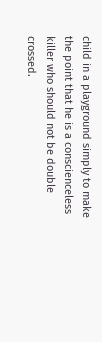child in a playground simply to make the point that he is a conscienceless killer who should not be double crossed.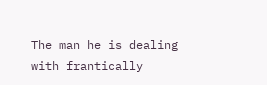The man he is dealing with frantically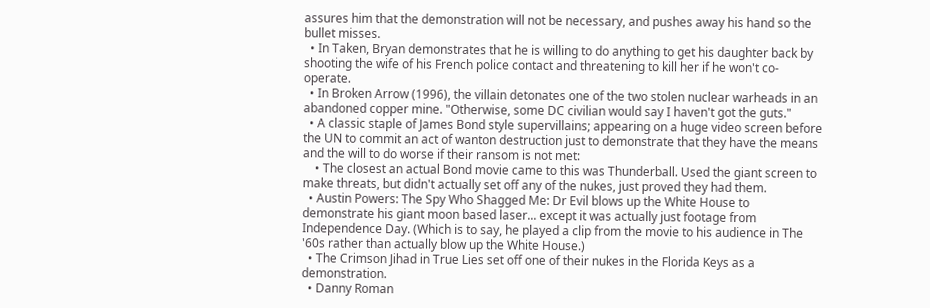assures him that the demonstration will not be necessary, and pushes away his hand so the bullet misses.
  • In Taken, Bryan demonstrates that he is willing to do anything to get his daughter back by shooting the wife of his French police contact and threatening to kill her if he won't co-operate.
  • In Broken Arrow (1996), the villain detonates one of the two stolen nuclear warheads in an abandoned copper mine. "Otherwise, some DC civilian would say I haven't got the guts."
  • A classic staple of James Bond style supervillains; appearing on a huge video screen before the UN to commit an act of wanton destruction just to demonstrate that they have the means and the will to do worse if their ransom is not met:
    • The closest an actual Bond movie came to this was Thunderball. Used the giant screen to make threats, but didn't actually set off any of the nukes, just proved they had them.
  • Austin Powers: The Spy Who Shagged Me: Dr Evil blows up the White House to demonstrate his giant moon based laser... except it was actually just footage from Independence Day. (Which is to say, he played a clip from the movie to his audience in The '60s rather than actually blow up the White House.)
  • The Crimson Jihad in True Lies set off one of their nukes in the Florida Keys as a demonstration.
  • Danny Roman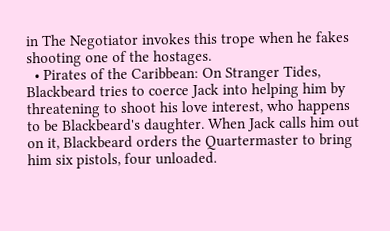in The Negotiator invokes this trope when he fakes shooting one of the hostages.
  • Pirates of the Caribbean: On Stranger Tides, Blackbeard tries to coerce Jack into helping him by threatening to shoot his love interest, who happens to be Blackbeard's daughter. When Jack calls him out on it, Blackbeard orders the Quartermaster to bring him six pistols, four unloaded.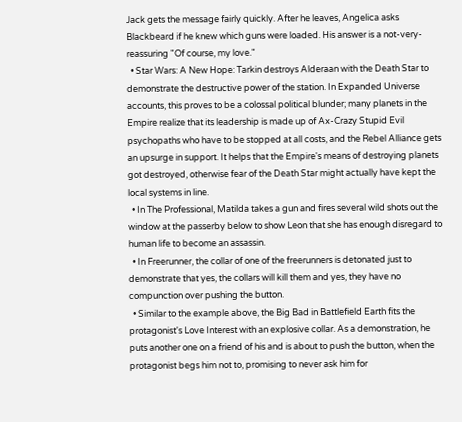Jack gets the message fairly quickly. After he leaves, Angelica asks Blackbeard if he knew which guns were loaded. His answer is a not-very-reassuring "Of course, my love."
  • Star Wars: A New Hope: Tarkin destroys Alderaan with the Death Star to demonstrate the destructive power of the station. In Expanded Universe accounts, this proves to be a colossal political blunder; many planets in the Empire realize that its leadership is made up of Ax-Crazy Stupid Evil psychopaths who have to be stopped at all costs, and the Rebel Alliance gets an upsurge in support. It helps that the Empire's means of destroying planets got destroyed, otherwise fear of the Death Star might actually have kept the local systems in line.
  • In The Professional, Matilda takes a gun and fires several wild shots out the window at the passerby below to show Leon that she has enough disregard to human life to become an assassin.
  • In Freerunner, the collar of one of the freerunners is detonated just to demonstrate that yes, the collars will kill them and yes, they have no compunction over pushing the button.
  • Similar to the example above, the Big Bad in Battlefield Earth fits the protagonist's Love Interest with an explosive collar. As a demonstration, he puts another one on a friend of his and is about to push the button, when the protagonist begs him not to, promising to never ask him for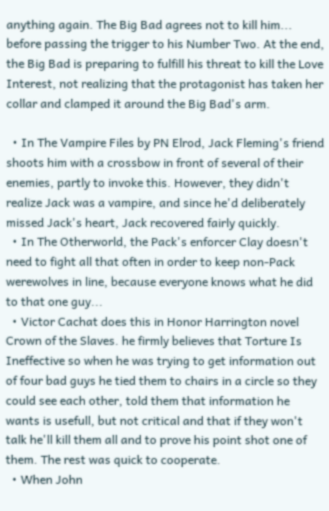anything again. The Big Bad agrees not to kill him... before passing the trigger to his Number Two. At the end, the Big Bad is preparing to fulfill his threat to kill the Love Interest, not realizing that the protagonist has taken her collar and clamped it around the Big Bad's arm.

  • In The Vampire Files by PN Elrod, Jack Fleming's friend shoots him with a crossbow in front of several of their enemies, partly to invoke this. However, they didn't realize Jack was a vampire, and since he'd deliberately missed Jack's heart, Jack recovered fairly quickly.
  • In The Otherworld, the Pack's enforcer Clay doesn't need to fight all that often in order to keep non-Pack werewolves in line, because everyone knows what he did to that one guy...
  • Victor Cachat does this in Honor Harrington novel Crown of the Slaves. he firmly believes that Torture Is Ineffective so when he was trying to get information out of four bad guys he tied them to chairs in a circle so they could see each other, told them that information he wants is usefull, but not critical and that if they won't talk he'll kill them all and to prove his point shot one of them. The rest was quick to cooperate.
  • When John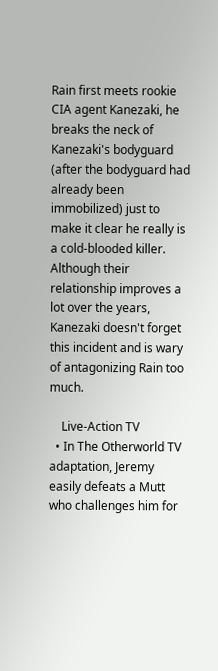Rain first meets rookie CIA agent Kanezaki, he breaks the neck of Kanezaki's bodyguard (after the bodyguard had already been immobilized) just to make it clear he really is a cold-blooded killer. Although their relationship improves a lot over the years, Kanezaki doesn't forget this incident and is wary of antagonizing Rain too much.

    Live-Action TV
  • In The Otherworld TV adaptation, Jeremy easily defeats a Mutt who challenges him for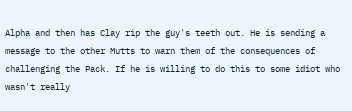Alpha and then has Clay rip the guy's teeth out. He is sending a message to the other Mutts to warn them of the consequences of challenging the Pack. If he is willing to do this to some idiot who wasn't really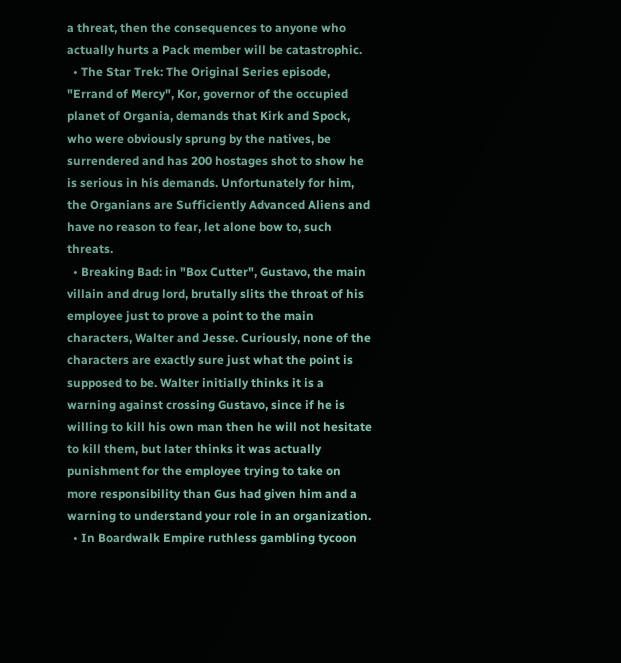a threat, then the consequences to anyone who actually hurts a Pack member will be catastrophic.
  • The Star Trek: The Original Series episode, "Errand of Mercy", Kor, governor of the occupied planet of Organia, demands that Kirk and Spock, who were obviously sprung by the natives, be surrendered and has 200 hostages shot to show he is serious in his demands. Unfortunately for him, the Organians are Sufficiently Advanced Aliens and have no reason to fear, let alone bow to, such threats.
  • Breaking Bad: in "Box Cutter", Gustavo, the main villain and drug lord, brutally slits the throat of his employee just to prove a point to the main characters, Walter and Jesse. Curiously, none of the characters are exactly sure just what the point is supposed to be. Walter initially thinks it is a warning against crossing Gustavo, since if he is willing to kill his own man then he will not hesitate to kill them, but later thinks it was actually punishment for the employee trying to take on more responsibility than Gus had given him and a warning to understand your role in an organization.
  • In Boardwalk Empire ruthless gambling tycoon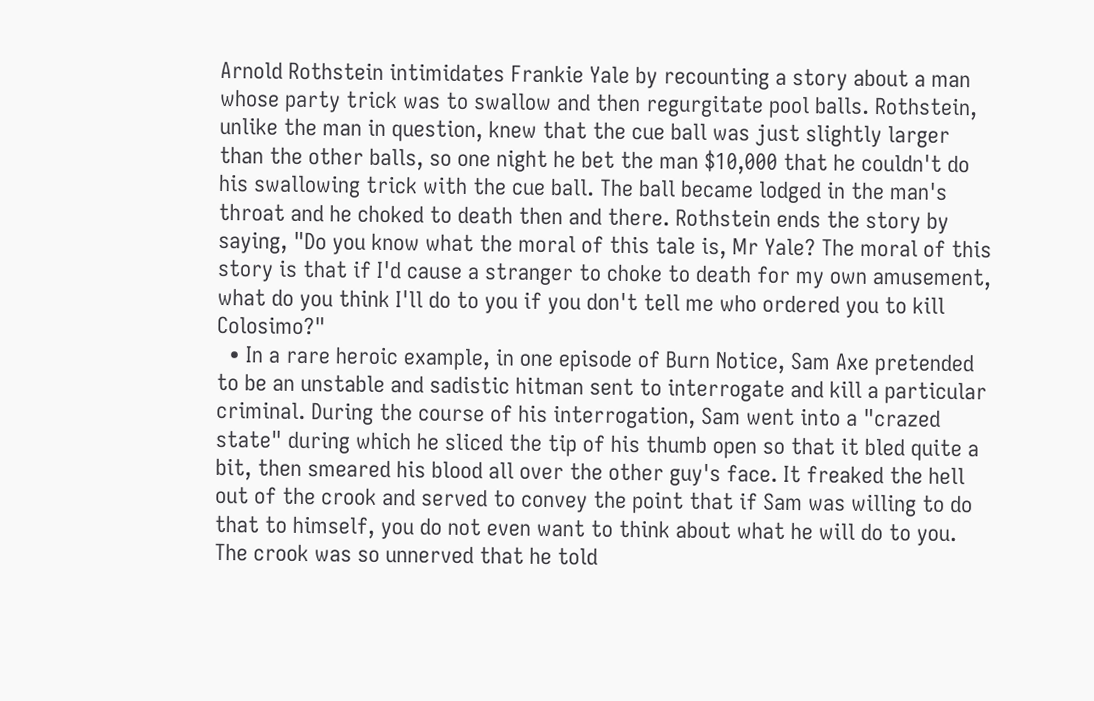Arnold Rothstein intimidates Frankie Yale by recounting a story about a man whose party trick was to swallow and then regurgitate pool balls. Rothstein, unlike the man in question, knew that the cue ball was just slightly larger than the other balls, so one night he bet the man $10,000 that he couldn't do his swallowing trick with the cue ball. The ball became lodged in the man's throat and he choked to death then and there. Rothstein ends the story by saying, "Do you know what the moral of this tale is, Mr Yale? The moral of this story is that if I'd cause a stranger to choke to death for my own amusement, what do you think I'll do to you if you don't tell me who ordered you to kill Colosimo?"
  • In a rare heroic example, in one episode of Burn Notice, Sam Axe pretended to be an unstable and sadistic hitman sent to interrogate and kill a particular criminal. During the course of his interrogation, Sam went into a "crazed state" during which he sliced the tip of his thumb open so that it bled quite a bit, then smeared his blood all over the other guy's face. It freaked the hell out of the crook and served to convey the point that if Sam was willing to do that to himself, you do not even want to think about what he will do to you. The crook was so unnerved that he told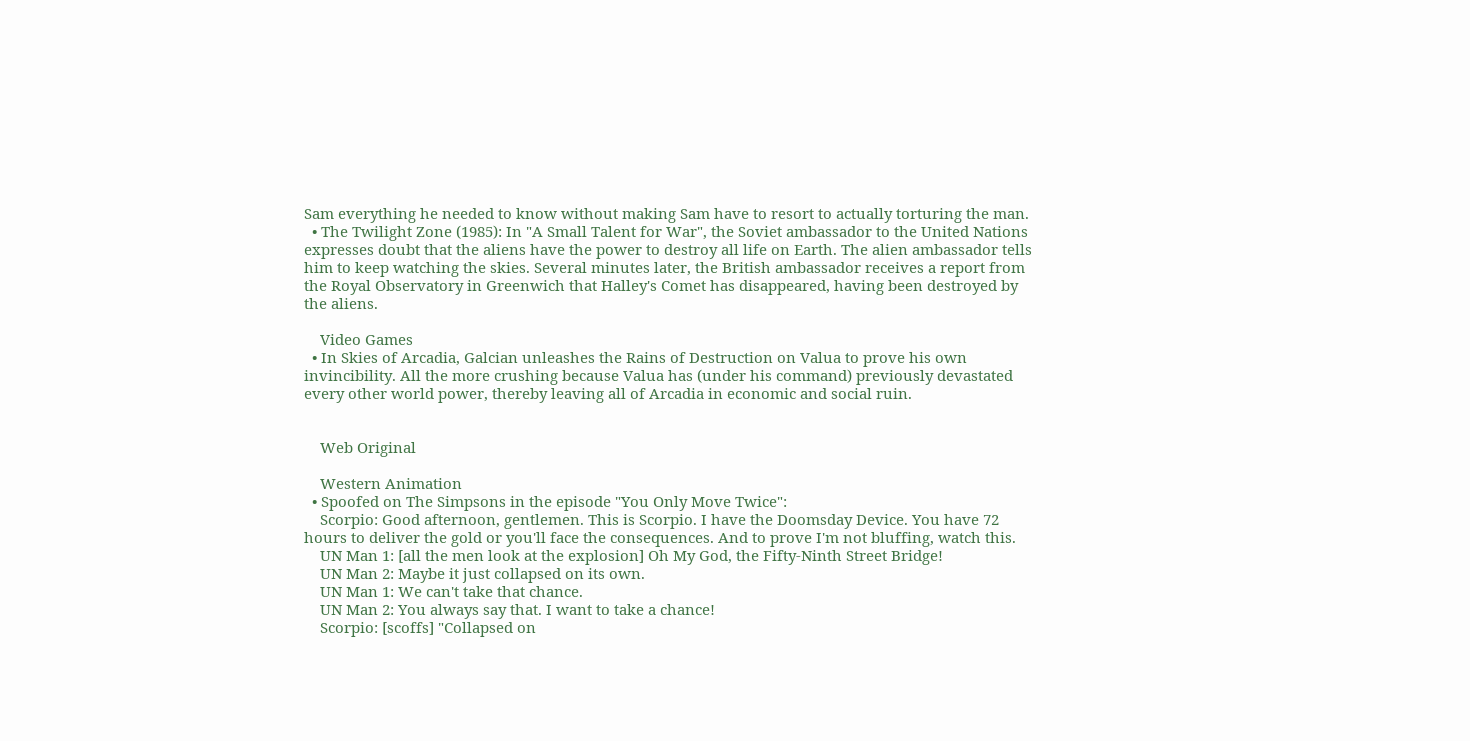Sam everything he needed to know without making Sam have to resort to actually torturing the man.
  • The Twilight Zone (1985): In "A Small Talent for War", the Soviet ambassador to the United Nations expresses doubt that the aliens have the power to destroy all life on Earth. The alien ambassador tells him to keep watching the skies. Several minutes later, the British ambassador receives a report from the Royal Observatory in Greenwich that Halley's Comet has disappeared, having been destroyed by the aliens.

    Video Games
  • In Skies of Arcadia, Galcian unleashes the Rains of Destruction on Valua to prove his own invincibility. All the more crushing because Valua has (under his command) previously devastated every other world power, thereby leaving all of Arcadia in economic and social ruin.


    Web Original

    Western Animation
  • Spoofed on The Simpsons in the episode "You Only Move Twice":
    Scorpio: Good afternoon, gentlemen. This is Scorpio. I have the Doomsday Device. You have 72 hours to deliver the gold or you'll face the consequences. And to prove I'm not bluffing, watch this.
    UN Man 1: [all the men look at the explosion] Oh My God, the Fifty-Ninth Street Bridge!
    UN Man 2: Maybe it just collapsed on its own.
    UN Man 1: We can't take that chance.
    UN Man 2: You always say that. I want to take a chance!
    Scorpio: [scoffs] "Collapsed on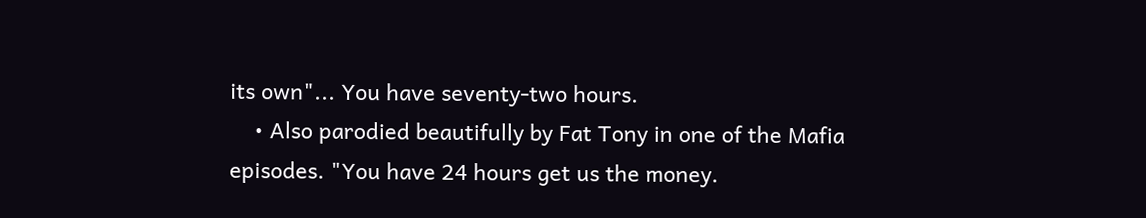its own"... You have seventy-two hours.
    • Also parodied beautifully by Fat Tony in one of the Mafia episodes. "You have 24 hours get us the money.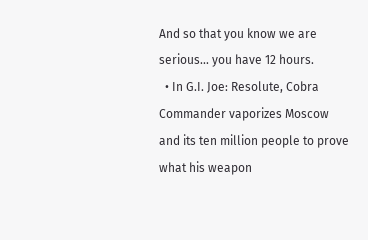And so that you know we are serious... you have 12 hours.
  • In G.I. Joe: Resolute, Cobra Commander vaporizes Moscow and its ten million people to prove what his weapon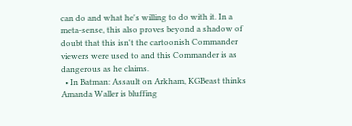can do and what he's willing to do with it. In a meta-sense, this also proves beyond a shadow of doubt that this isn't the cartoonish Commander viewers were used to and this Commander is as dangerous as he claims.
  • In Batman: Assault on Arkham, KGBeast thinks Amanda Waller is bluffing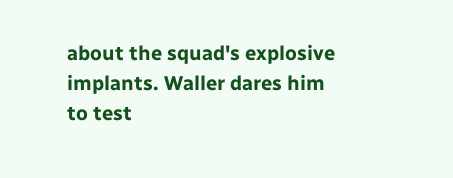about the squad's explosive implants. Waller dares him to test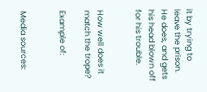it by trying to leave the prison. He does, and gets his head blown off for his trouble.


How well does it match the trope?

Example of:


Media sources: